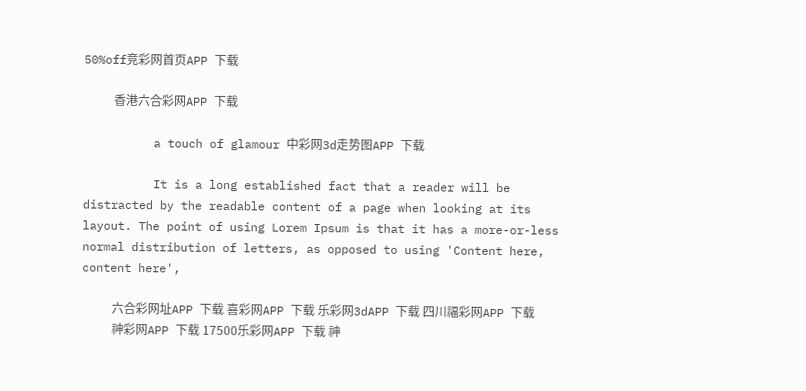50%off竞彩网首页APP 下载

          香港六合彩网APP 下载

          a touch of glamour 中彩网3d走势图APP 下载

          It is a long established fact that a reader will be distracted by the readable content of a page when looking at its layout. The point of using Lorem Ipsum is that it has a more-or-less normal distribution of letters, as opposed to using 'Content here, content here',

          六合彩网址APP 下载 喜彩网APP 下载 乐彩网3dAPP 下载 四川福彩网APP 下载
          神彩网APP 下载 17500乐彩网APP 下载 神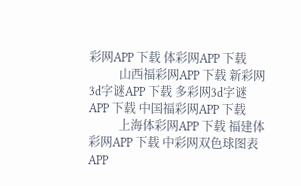彩网APP 下载 体彩网APP 下载
          山西福彩网APP 下载 新彩网3d字谜APP 下载 多彩网3d字谜APP 下载 中国福彩网APP 下载
          上海体彩网APP 下载 福建体彩网APP 下载 中彩网双色球图表APP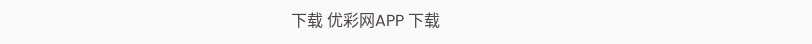下载 优彩网APP 下载